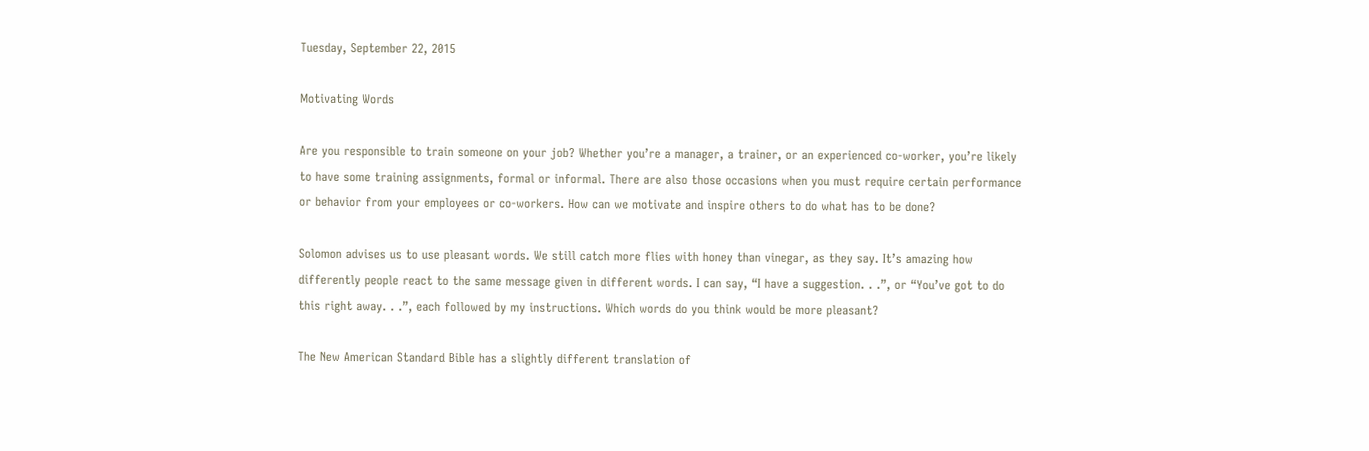Tuesday, September 22, 2015

Motivating Words

Are you responsible to train someone on your job? Whether you’re a manager, a trainer, or an experienced co-worker, you’re likely to have some training assignments, formal or informal. There are also those occasions when you must require certain performance or behavior from your employees or co-workers. How can we motivate and inspire others to do what has to be done?

Solomon advises us to use pleasant words. We still catch more flies with honey than vinegar, as they say. It’s amazing how differently people react to the same message given in different words. I can say, “I have a suggestion. . .”, or “You’ve got to do this right away. . .”, each followed by my instructions. Which words do you think would be more pleasant?

The New American Standard Bible has a slightly different translation of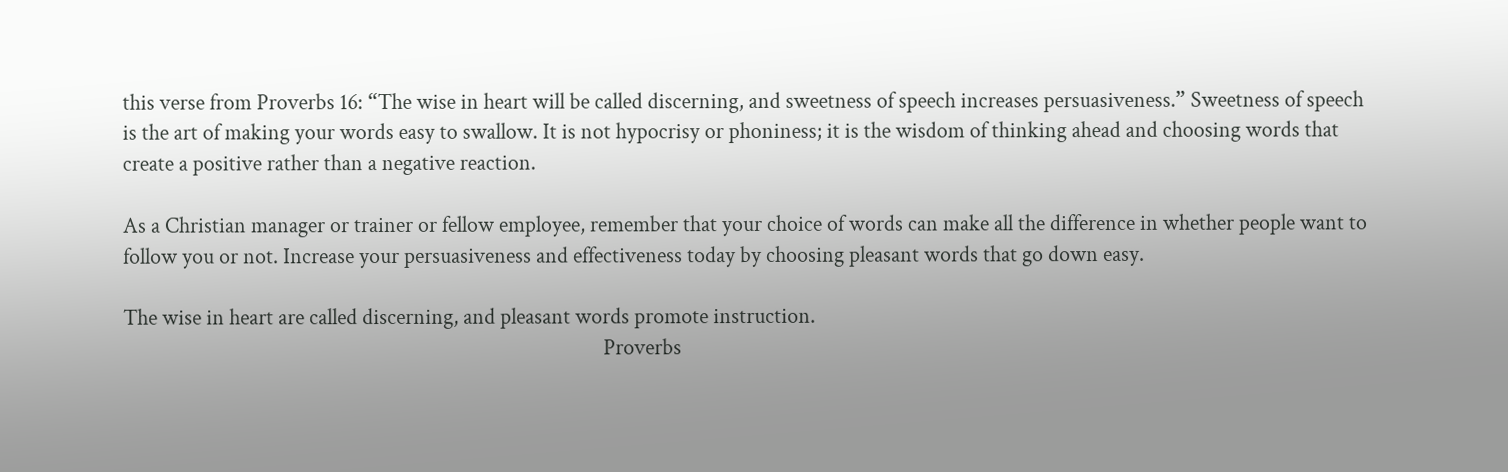this verse from Proverbs 16: “The wise in heart will be called discerning, and sweetness of speech increases persuasiveness.” Sweetness of speech is the art of making your words easy to swallow. It is not hypocrisy or phoniness; it is the wisdom of thinking ahead and choosing words that create a positive rather than a negative reaction.

As a Christian manager or trainer or fellow employee, remember that your choice of words can make all the difference in whether people want to follow you or not. Increase your persuasiveness and effectiveness today by choosing pleasant words that go down easy.

The wise in heart are called discerning, and pleasant words promote instruction.
                                                                                                Proverbs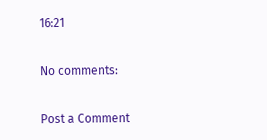16:21

No comments:

Post a Comment